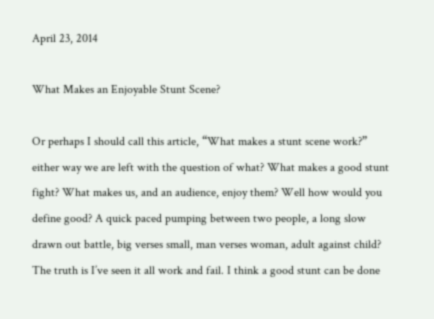April 23, 2014

What Makes an Enjoyable Stunt Scene?

Or perhaps I should call this article, “What makes a stunt scene work?” either way we are left with the question of what? What makes a good stunt fight? What makes us, and an audience, enjoy them? Well how would you define good? A quick paced pumping between two people, a long slow drawn out battle, big verses small, man verses woman, adult against child? The truth is I’ve seen it all work and fail. I think a good stunt can be done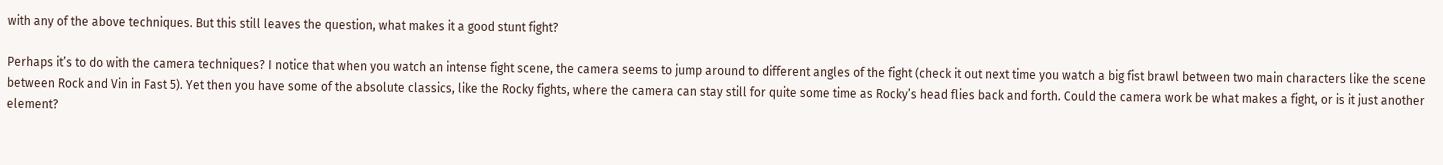with any of the above techniques. But this still leaves the question, what makes it a good stunt fight?

Perhaps it’s to do with the camera techniques? I notice that when you watch an intense fight scene, the camera seems to jump around to different angles of the fight (check it out next time you watch a big fist brawl between two main characters like the scene between Rock and Vin in Fast 5). Yet then you have some of the absolute classics, like the Rocky fights, where the camera can stay still for quite some time as Rocky’s head flies back and forth. Could the camera work be what makes a fight, or is it just another element?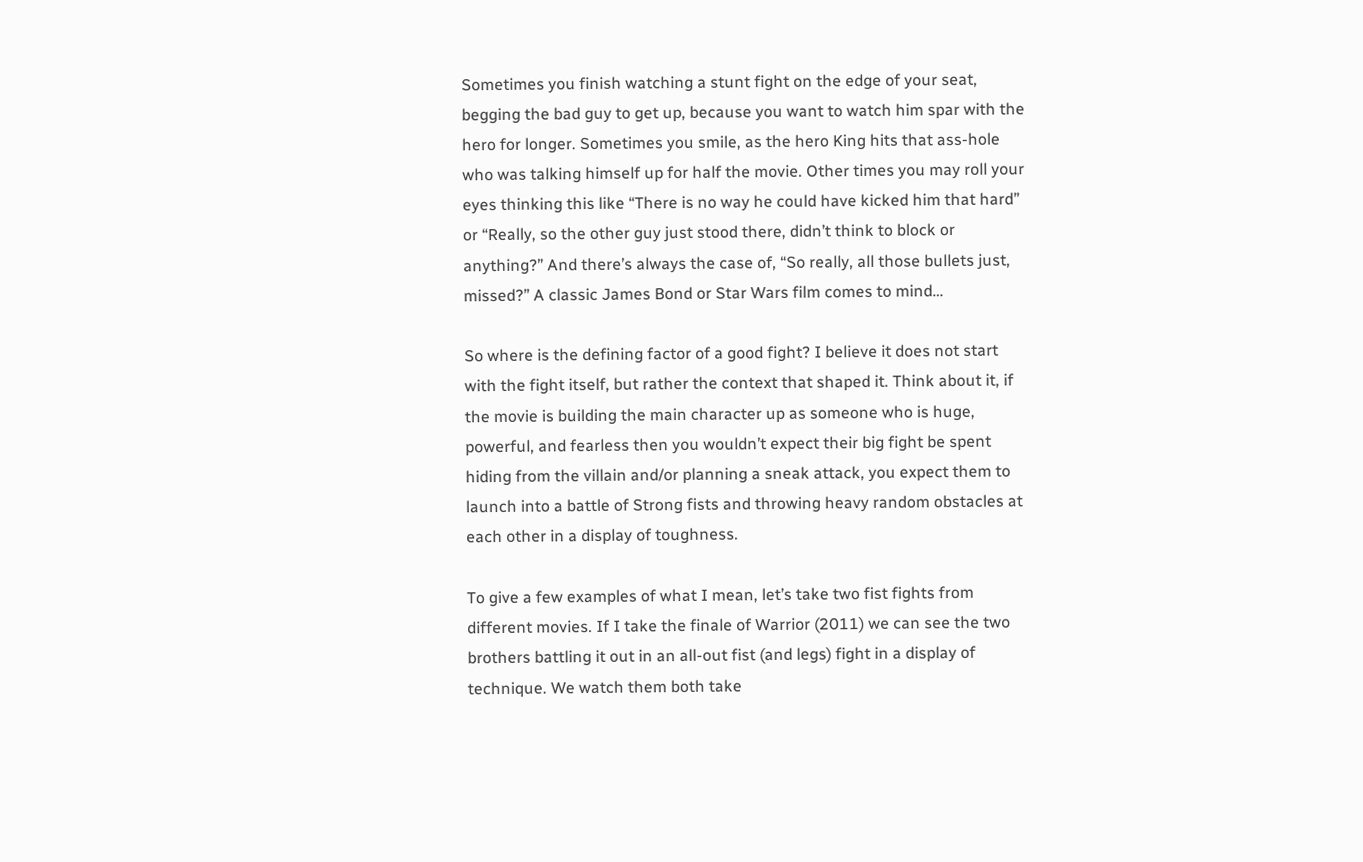Sometimes you finish watching a stunt fight on the edge of your seat, begging the bad guy to get up, because you want to watch him spar with the hero for longer. Sometimes you smile, as the hero King hits that ass-hole who was talking himself up for half the movie. Other times you may roll your eyes thinking this like “There is no way he could have kicked him that hard” or “Really, so the other guy just stood there, didn’t think to block or anything?” And there’s always the case of, “So really, all those bullets just, missed?” A classic James Bond or Star Wars film comes to mind…

So where is the defining factor of a good fight? I believe it does not start with the fight itself, but rather the context that shaped it. Think about it, if the movie is building the main character up as someone who is huge, powerful, and fearless then you wouldn’t expect their big fight be spent hiding from the villain and/or planning a sneak attack, you expect them to launch into a battle of Strong fists and throwing heavy random obstacles at each other in a display of toughness.

To give a few examples of what I mean, let’s take two fist fights from different movies. If I take the finale of Warrior (2011) we can see the two brothers battling it out in an all-out fist (and legs) fight in a display of technique. We watch them both take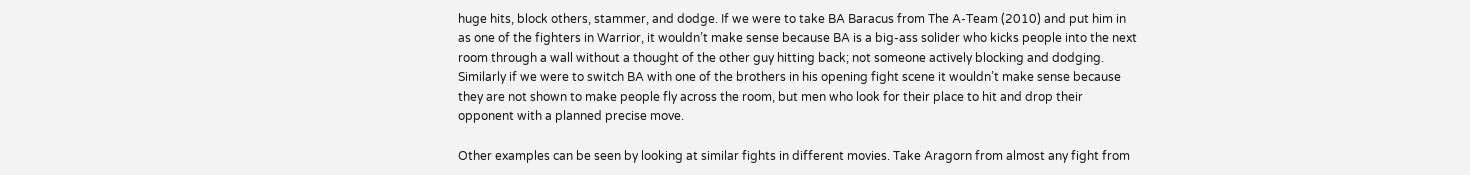huge hits, block others, stammer, and dodge. If we were to take BA Baracus from The A-Team (2010) and put him in as one of the fighters in Warrior, it wouldn’t make sense because BA is a big-ass solider who kicks people into the next room through a wall without a thought of the other guy hitting back; not someone actively blocking and dodging. Similarly if we were to switch BA with one of the brothers in his opening fight scene it wouldn’t make sense because they are not shown to make people fly across the room, but men who look for their place to hit and drop their opponent with a planned precise move.

Other examples can be seen by looking at similar fights in different movies. Take Aragorn from almost any fight from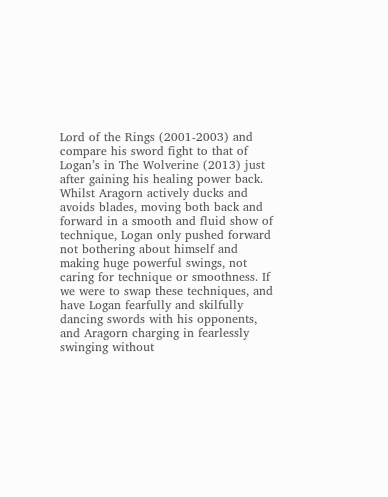Lord of the Rings (2001-2003) and compare his sword fight to that of Logan’s in The Wolverine (2013) just after gaining his healing power back. Whilst Aragorn actively ducks and avoids blades, moving both back and forward in a smooth and fluid show of technique, Logan only pushed forward not bothering about himself and making huge powerful swings, not caring for technique or smoothness. If we were to swap these techniques, and have Logan fearfully and skilfully dancing swords with his opponents, and Aragorn charging in fearlessly swinging without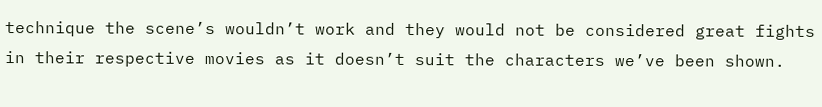technique the scene’s wouldn’t work and they would not be considered great fights in their respective movies as it doesn’t suit the characters we’ve been shown.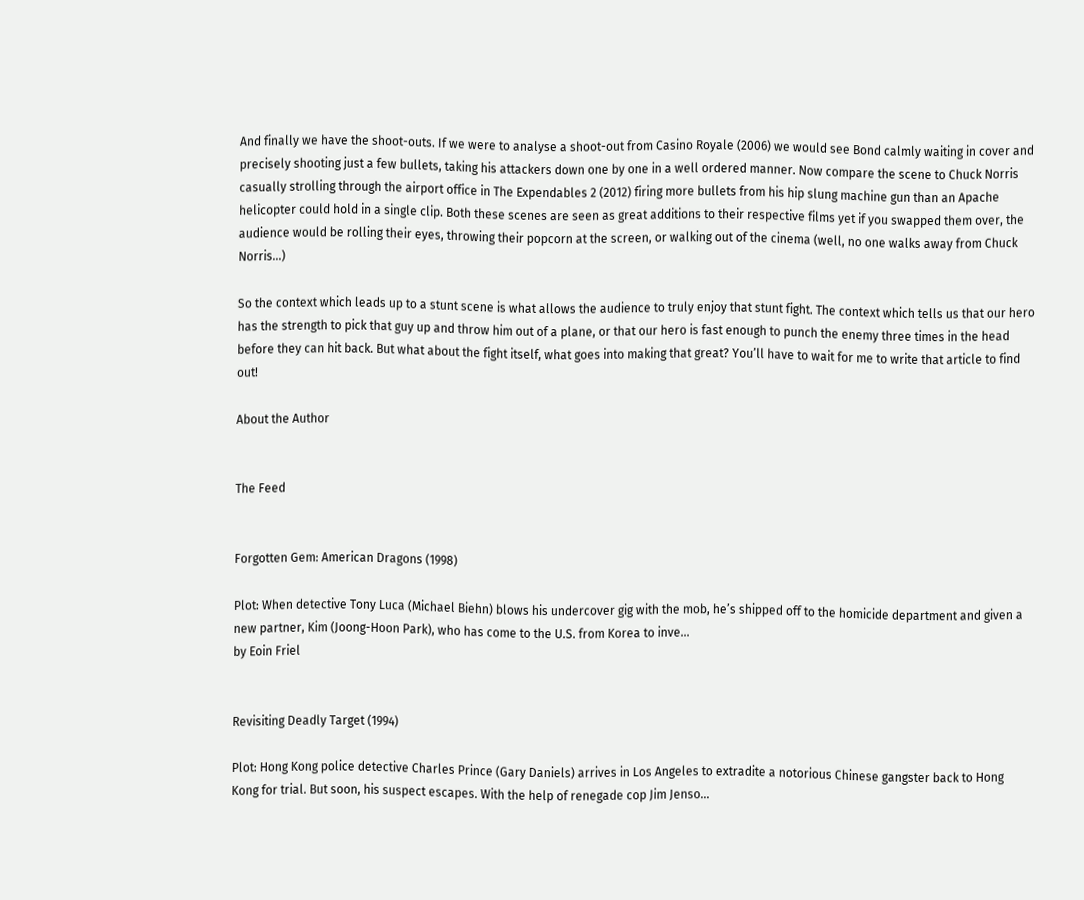And finally we have the shoot-outs. If we were to analyse a shoot-out from Casino Royale (2006) we would see Bond calmly waiting in cover and precisely shooting just a few bullets, taking his attackers down one by one in a well ordered manner. Now compare the scene to Chuck Norris casually strolling through the airport office in The Expendables 2 (2012) firing more bullets from his hip slung machine gun than an Apache helicopter could hold in a single clip. Both these scenes are seen as great additions to their respective films yet if you swapped them over, the audience would be rolling their eyes, throwing their popcorn at the screen, or walking out of the cinema (well, no one walks away from Chuck Norris…)

So the context which leads up to a stunt scene is what allows the audience to truly enjoy that stunt fight. The context which tells us that our hero has the strength to pick that guy up and throw him out of a plane, or that our hero is fast enough to punch the enemy three times in the head before they can hit back. But what about the fight itself, what goes into making that great? You’ll have to wait for me to write that article to find out!

About the Author


The Feed


Forgotten Gem: American Dragons (1998)

Plot: When detective Tony Luca (Michael Biehn) blows his undercover gig with the mob, he’s shipped off to the homicide department and given a new partner, Kim (Joong-Hoon Park), who has come to the U.S. from Korea to inve...
by Eoin Friel


Revisiting Deadly Target (1994)

Plot: Hong Kong police detective Charles Prince (Gary Daniels) arrives in Los Angeles to extradite a notorious Chinese gangster back to Hong Kong for trial. But soon, his suspect escapes. With the help of renegade cop Jim Jenso...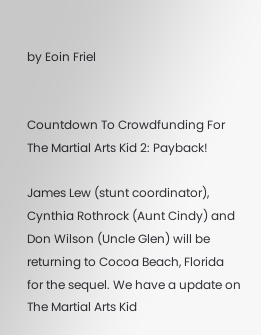by Eoin Friel


Countdown To Crowdfunding For The Martial Arts Kid 2: Payback!

James Lew (stunt coordinator), Cynthia Rothrock (Aunt Cindy) and Don Wilson (Uncle Glen) will be returning to Cocoa Beach, Florida for the sequel. We have a update on The Martial Arts Kid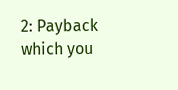2: Payback which you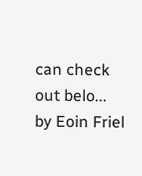can check out belo...
by Eoin Friel